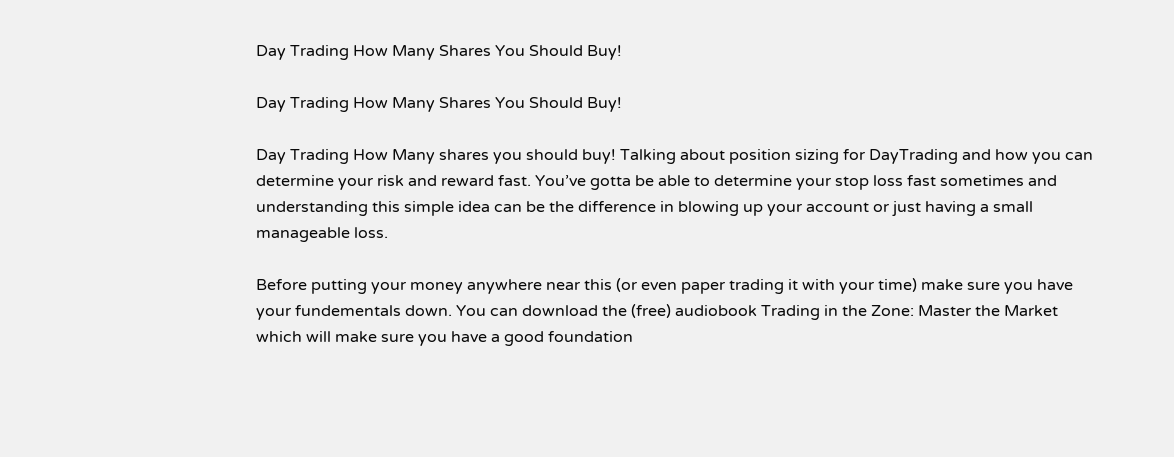Day Trading How Many Shares You Should Buy!

Day Trading How Many Shares You Should Buy!

Day Trading How Many shares you should buy! Talking about position sizing for DayTrading and how you can determine your risk and reward fast. You’ve gotta be able to determine your stop loss fast sometimes and understanding this simple idea can be the difference in blowing up your account or just having a small manageable loss.

Before putting your money anywhere near this (or even paper trading it with your time) make sure you have your fundementals down. You can download the (free) audiobook Trading in the Zone: Master the Market which will make sure you have a good foundation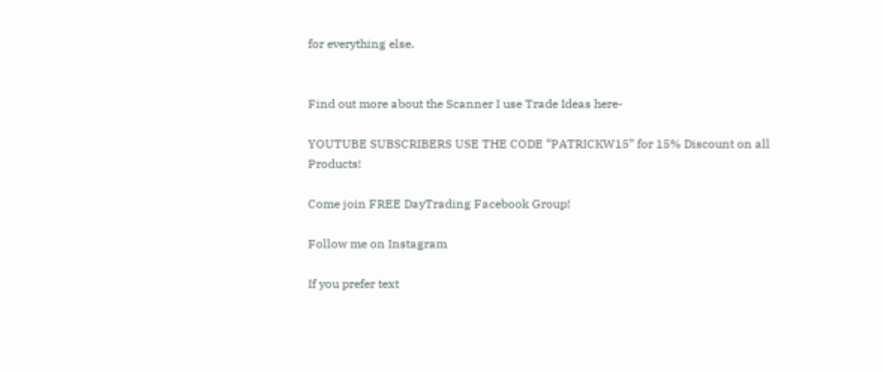for everything else.


Find out more about the Scanner I use Trade Ideas here-

YOUTUBE SUBSCRIBERS USE THE CODE “PATRICKW15” for 15% Discount on all Products!

Come join FREE DayTrading Facebook Group!

Follow me on Instagram

If you prefer text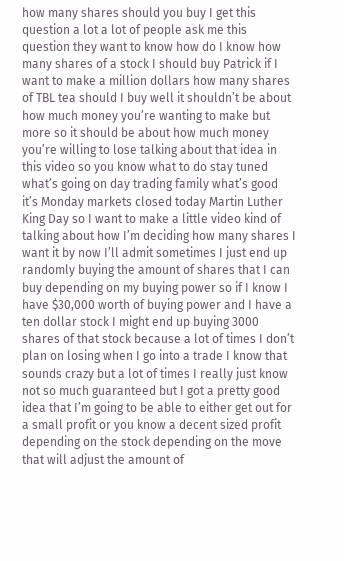how many shares should you buy I get this question a lot a lot of people ask me this question they want to know how do I know how many shares of a stock I should buy Patrick if I want to make a million dollars how many shares of TBL tea should I buy well it shouldn’t be about how much money you’re wanting to make but more so it should be about how much money you’re willing to lose talking about that idea in this video so you know what to do stay tuned what’s going on day trading family what’s good it’s Monday markets closed today Martin Luther King Day so I want to make a little video kind of talking about how I’m deciding how many shares I want it by now I’ll admit sometimes I just end up randomly buying the amount of shares that I can buy depending on my buying power so if I know I have $30,000 worth of buying power and I have a ten dollar stock I might end up buying 3000 shares of that stock because a lot of times I don’t plan on losing when I go into a trade I know that sounds crazy but a lot of times I really just know not so much guaranteed but I got a pretty good idea that I’m going to be able to either get out for a small profit or you know a decent sized profit depending on the stock depending on the move that will adjust the amount of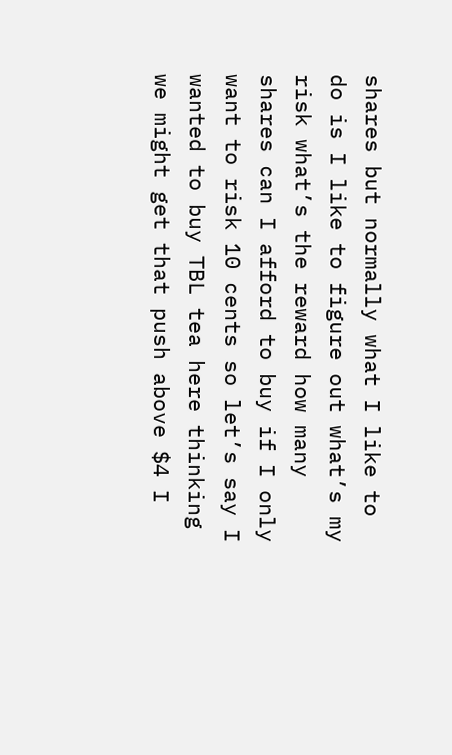shares but normally what I like to do is I like to figure out what’s my risk what’s the reward how many shares can I afford to buy if I only want to risk 10 cents so let’s say I wanted to buy TBL tea here thinking we might get that push above $4 I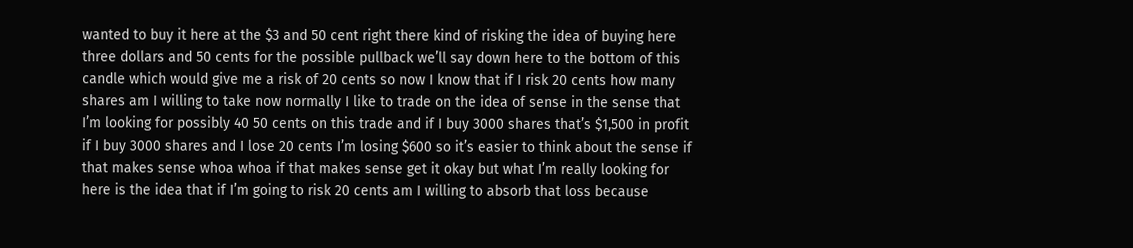wanted to buy it here at the $3 and 50 cent right there kind of risking the idea of buying here three dollars and 50 cents for the possible pullback we’ll say down here to the bottom of this candle which would give me a risk of 20 cents so now I know that if I risk 20 cents how many shares am I willing to take now normally I like to trade on the idea of sense in the sense that I’m looking for possibly 40 50 cents on this trade and if I buy 3000 shares that’s $1,500 in profit if I buy 3000 shares and I lose 20 cents I’m losing $600 so it’s easier to think about the sense if that makes sense whoa whoa if that makes sense get it okay but what I’m really looking for here is the idea that if I’m going to risk 20 cents am I willing to absorb that loss because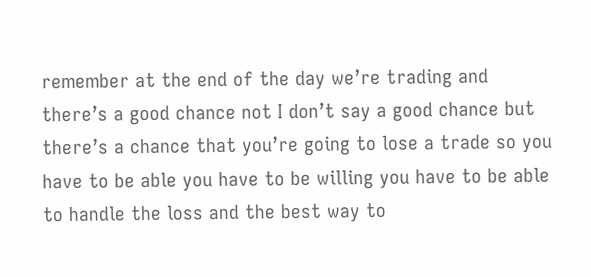remember at the end of the day we’re trading and there’s a good chance not I don’t say a good chance but there’s a chance that you’re going to lose a trade so you have to be able you have to be willing you have to be able to handle the loss and the best way to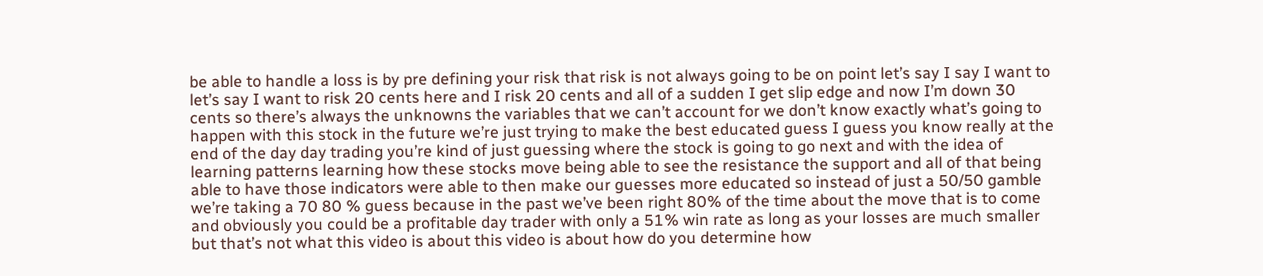be able to handle a loss is by pre defining your risk that risk is not always going to be on point let’s say I say I want to let’s say I want to risk 20 cents here and I risk 20 cents and all of a sudden I get slip edge and now I’m down 30 cents so there’s always the unknowns the variables that we can’t account for we don’t know exactly what’s going to happen with this stock in the future we’re just trying to make the best educated guess I guess you know really at the end of the day day trading you’re kind of just guessing where the stock is going to go next and with the idea of learning patterns learning how these stocks move being able to see the resistance the support and all of that being able to have those indicators were able to then make our guesses more educated so instead of just a 50/50 gamble we’re taking a 70 80 % guess because in the past we’ve been right 80% of the time about the move that is to come and obviously you could be a profitable day trader with only a 51% win rate as long as your losses are much smaller but that’s not what this video is about this video is about how do you determine how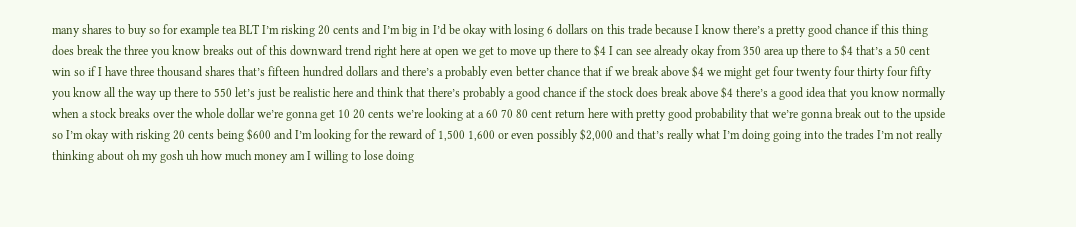many shares to buy so for example tea BLT I’m risking 20 cents and I’m big in I’d be okay with losing 6 dollars on this trade because I know there’s a pretty good chance if this thing does break the three you know breaks out of this downward trend right here at open we get to move up there to $4 I can see already okay from 350 area up there to $4 that’s a 50 cent win so if I have three thousand shares that’s fifteen hundred dollars and there’s a probably even better chance that if we break above $4 we might get four twenty four thirty four fifty you know all the way up there to 550 let’s just be realistic here and think that there’s probably a good chance if the stock does break above $4 there’s a good idea that you know normally when a stock breaks over the whole dollar we’re gonna get 10 20 cents we’re looking at a 60 70 80 cent return here with pretty good probability that we’re gonna break out to the upside so I’m okay with risking 20 cents being $600 and I’m looking for the reward of 1,500 1,600 or even possibly $2,000 and that’s really what I’m doing going into the trades I’m not really thinking about oh my gosh uh how much money am I willing to lose doing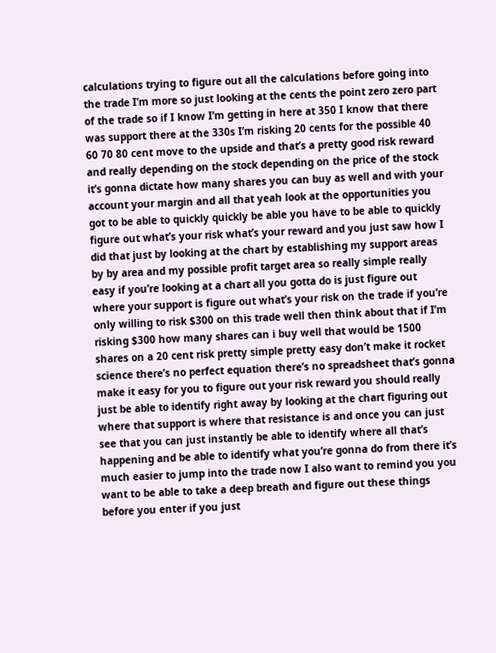calculations trying to figure out all the calculations before going into the trade I’m more so just looking at the cents the point zero zero part of the trade so if I know I’m getting in here at 350 I know that there was support there at the 330s I’m risking 20 cents for the possible 40 60 70 80 cent move to the upside and that’s a pretty good risk reward and really depending on the stock depending on the price of the stock it’s gonna dictate how many shares you can buy as well and with your account your margin and all that yeah look at the opportunities you got to be able to quickly quickly be able you have to be able to quickly figure out what’s your risk what’s your reward and you just saw how I did that just by looking at the chart by establishing my support areas by by area and my possible profit target area so really simple really easy if you’re looking at a chart all you gotta do is just figure out where your support is figure out what’s your risk on the trade if you’re only willing to risk $300 on this trade well then think about that if I’m risking $300 how many shares can i buy well that would be 1500 shares on a 20 cent risk pretty simple pretty easy don’t make it rocket science there’s no perfect equation there’s no spreadsheet that’s gonna make it easy for you to figure out your risk reward you should really just be able to identify right away by looking at the chart figuring out where that support is where that resistance is and once you can just see that you can just instantly be able to identify where all that’s happening and be able to identify what you’re gonna do from there it’s much easier to jump into the trade now I also want to remind you you want to be able to take a deep breath and figure out these things before you enter if you just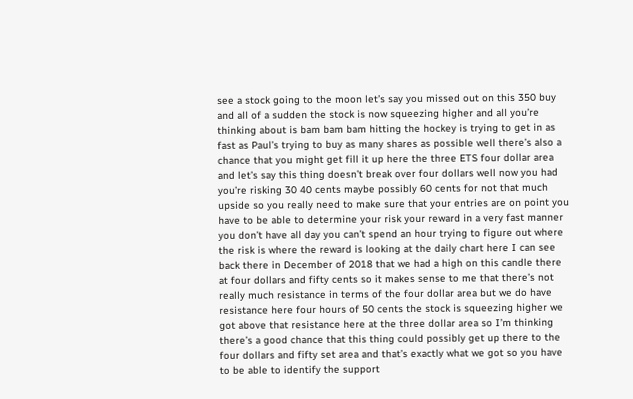see a stock going to the moon let’s say you missed out on this 350 buy and all of a sudden the stock is now squeezing higher and all you’re thinking about is bam bam bam hitting the hockey is trying to get in as fast as Paul’s trying to buy as many shares as possible well there’s also a chance that you might get fill it up here the three ETS four dollar area and let’s say this thing doesn’t break over four dollars well now you had you’re risking 30 40 cents maybe possibly 60 cents for not that much upside so you really need to make sure that your entries are on point you have to be able to determine your risk your reward in a very fast manner you don’t have all day you can’t spend an hour trying to figure out where the risk is where the reward is looking at the daily chart here I can see back there in December of 2018 that we had a high on this candle there at four dollars and fifty cents so it makes sense to me that there’s not really much resistance in terms of the four dollar area but we do have resistance here four hours of 50 cents the stock is squeezing higher we got above that resistance here at the three dollar area so I’m thinking there’s a good chance that this thing could possibly get up there to the four dollars and fifty set area and that’s exactly what we got so you have to be able to identify the support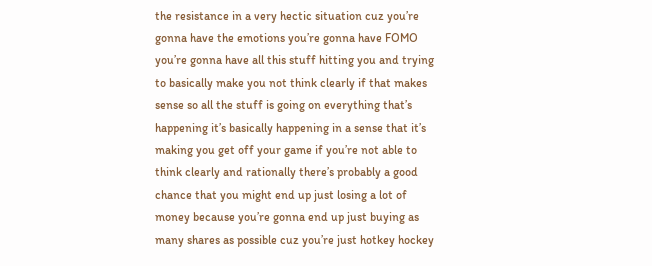the resistance in a very hectic situation cuz you’re gonna have the emotions you’re gonna have FOMO you’re gonna have all this stuff hitting you and trying to basically make you not think clearly if that makes sense so all the stuff is going on everything that’s happening it’s basically happening in a sense that it’s making you get off your game if you’re not able to think clearly and rationally there’s probably a good chance that you might end up just losing a lot of money because you’re gonna end up just buying as many shares as possible cuz you’re just hotkey hockey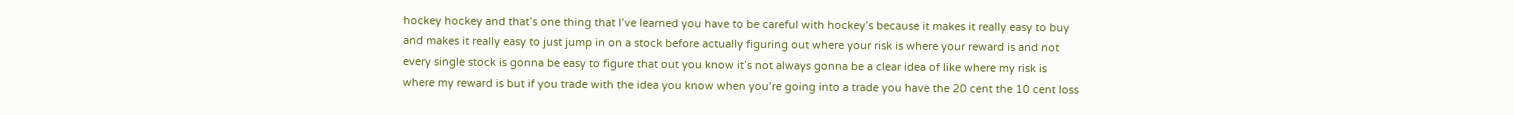hockey hockey and that’s one thing that I’ve learned you have to be careful with hockey’s because it makes it really easy to buy and makes it really easy to just jump in on a stock before actually figuring out where your risk is where your reward is and not every single stock is gonna be easy to figure that out you know it’s not always gonna be a clear idea of like where my risk is where my reward is but if you trade with the idea you know when you’re going into a trade you have the 20 cent the 10 cent loss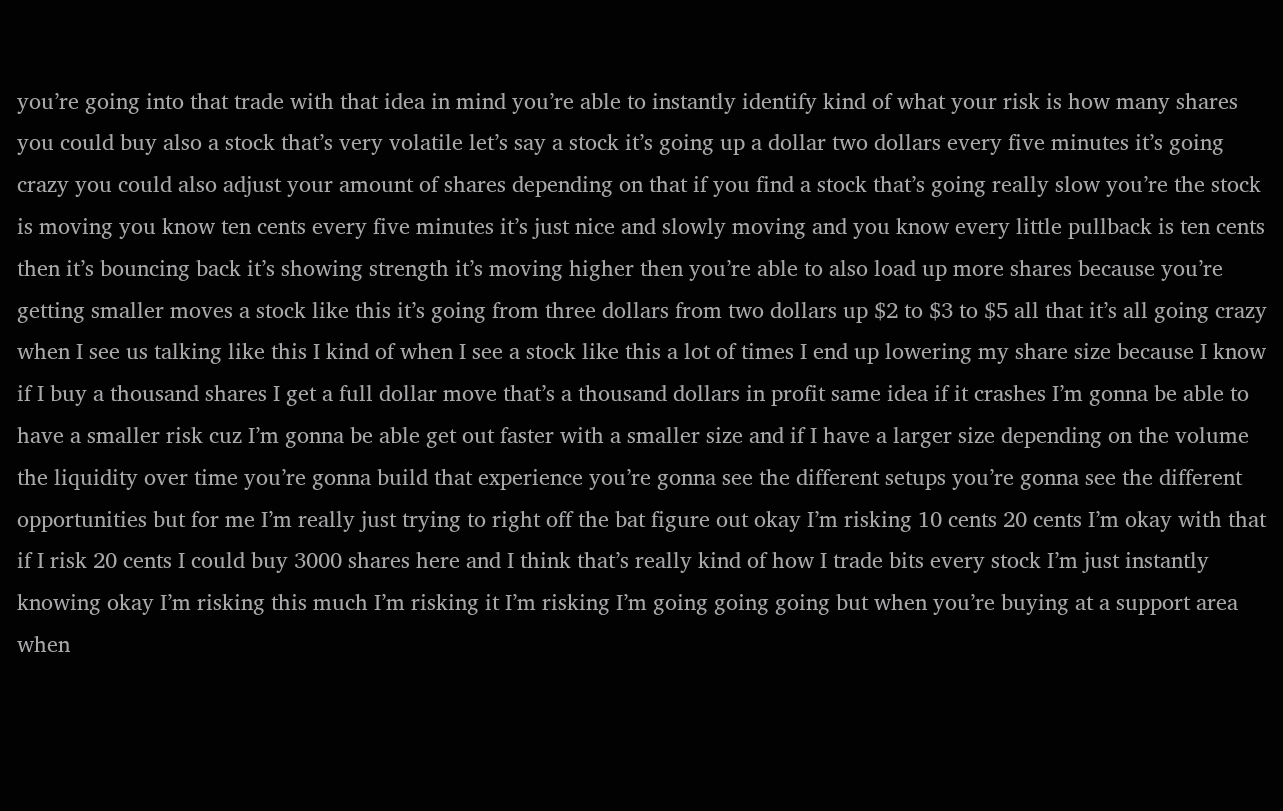you’re going into that trade with that idea in mind you’re able to instantly identify kind of what your risk is how many shares you could buy also a stock that’s very volatile let’s say a stock it’s going up a dollar two dollars every five minutes it’s going crazy you could also adjust your amount of shares depending on that if you find a stock that’s going really slow you’re the stock is moving you know ten cents every five minutes it’s just nice and slowly moving and you know every little pullback is ten cents then it’s bouncing back it’s showing strength it’s moving higher then you’re able to also load up more shares because you’re getting smaller moves a stock like this it’s going from three dollars from two dollars up $2 to $3 to $5 all that it’s all going crazy when I see us talking like this I kind of when I see a stock like this a lot of times I end up lowering my share size because I know if I buy a thousand shares I get a full dollar move that’s a thousand dollars in profit same idea if it crashes I’m gonna be able to have a smaller risk cuz I’m gonna be able get out faster with a smaller size and if I have a larger size depending on the volume the liquidity over time you’re gonna build that experience you’re gonna see the different setups you’re gonna see the different opportunities but for me I’m really just trying to right off the bat figure out okay I’m risking 10 cents 20 cents I’m okay with that if I risk 20 cents I could buy 3000 shares here and I think that’s really kind of how I trade bits every stock I’m just instantly knowing okay I’m risking this much I’m risking it I’m risking I’m going going going but when you’re buying at a support area when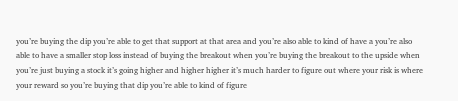you’re buying the dip you’re able to get that support at that area and you’re also able to kind of have a you’re also able to have a smaller stop loss instead of buying the breakout when you’re buying the breakout to the upside when you’re just buying a stock it’s going higher and higher higher it’s much harder to figure out where your risk is where your reward so you’re buying that dip you’re able to kind of figure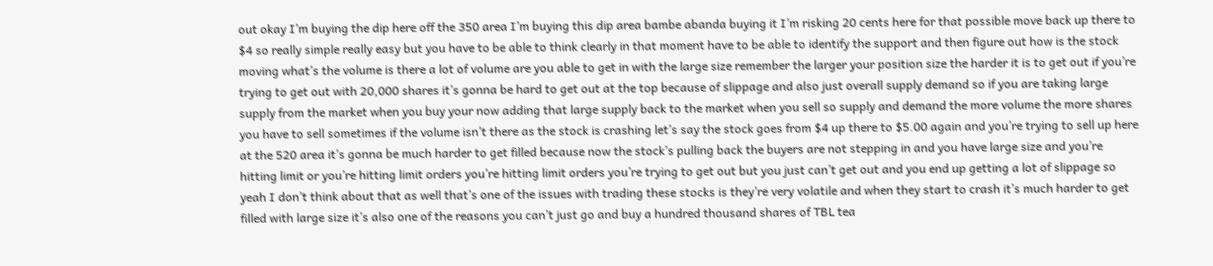out okay I’m buying the dip here off the 350 area I’m buying this dip area bambe abanda buying it I’m risking 20 cents here for that possible move back up there to $4 so really simple really easy but you have to be able to think clearly in that moment have to be able to identify the support and then figure out how is the stock moving what’s the volume is there a lot of volume are you able to get in with the large size remember the larger your position size the harder it is to get out if you’re trying to get out with 20,000 shares it’s gonna be hard to get out at the top because of slippage and also just overall supply demand so if you are taking large supply from the market when you buy your now adding that large supply back to the market when you sell so supply and demand the more volume the more shares you have to sell sometimes if the volume isn’t there as the stock is crashing let’s say the stock goes from $4 up there to $5.00 again and you’re trying to sell up here at the 520 area it’s gonna be much harder to get filled because now the stock’s pulling back the buyers are not stepping in and you have large size and you’re hitting limit or you’re hitting limit orders you’re hitting limit orders you’re trying to get out but you just can’t get out and you end up getting a lot of slippage so yeah I don’t think about that as well that’s one of the issues with trading these stocks is they’re very volatile and when they start to crash it’s much harder to get filled with large size it’s also one of the reasons you can’t just go and buy a hundred thousand shares of TBL tea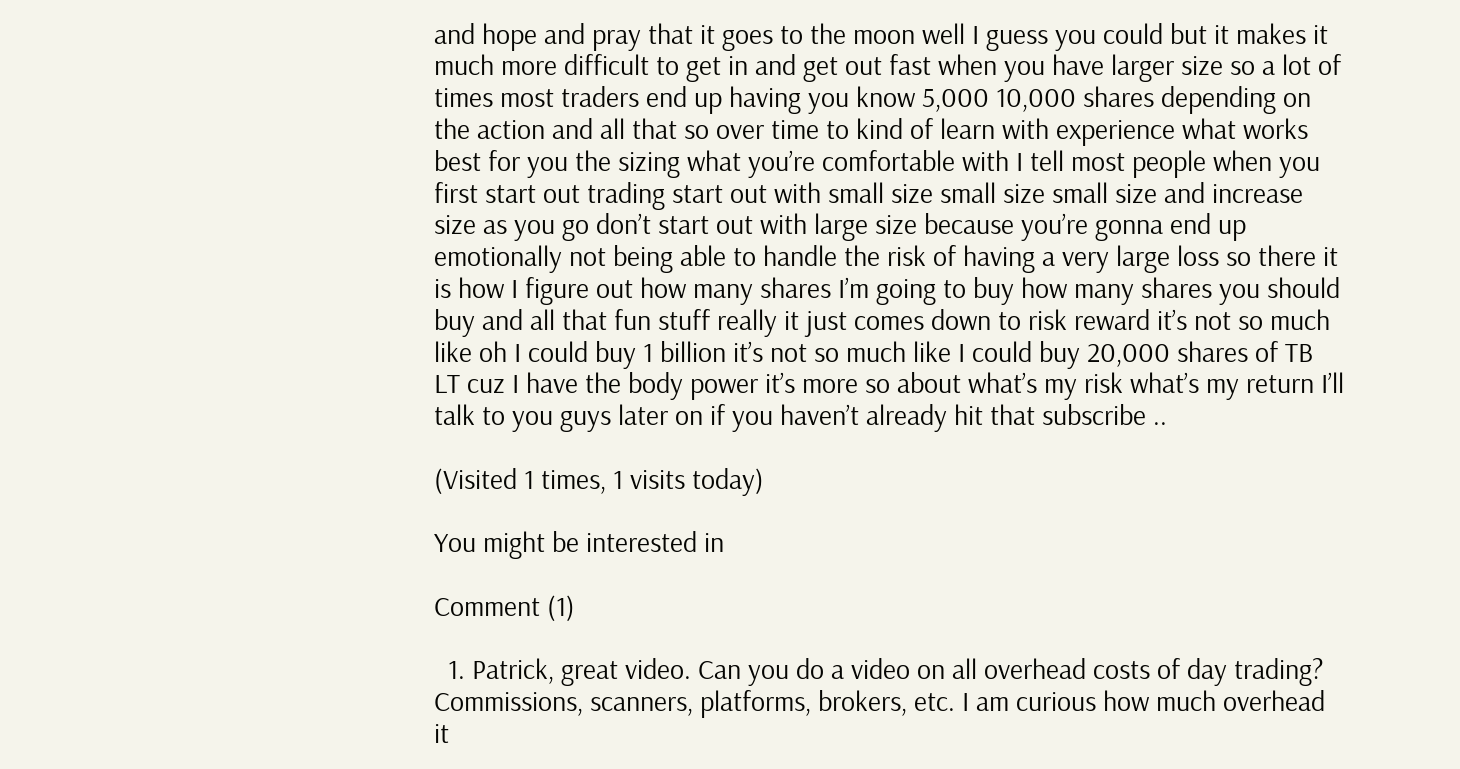and hope and pray that it goes to the moon well I guess you could but it makes it much more difficult to get in and get out fast when you have larger size so a lot of times most traders end up having you know 5,000 10,000 shares depending on the action and all that so over time to kind of learn with experience what works best for you the sizing what you’re comfortable with I tell most people when you first start out trading start out with small size small size small size and increase size as you go don’t start out with large size because you’re gonna end up emotionally not being able to handle the risk of having a very large loss so there it is how I figure out how many shares I’m going to buy how many shares you should buy and all that fun stuff really it just comes down to risk reward it’s not so much like oh I could buy 1 billion it’s not so much like I could buy 20,000 shares of TB LT cuz I have the body power it’s more so about what’s my risk what’s my return I’ll talk to you guys later on if you haven’t already hit that subscribe ..

(Visited 1 times, 1 visits today)

You might be interested in

Comment (1)

  1. Patrick, great video. Can you do a video on all overhead costs of day trading? Commissions, scanners, platforms, brokers, etc. I am curious how much overhead it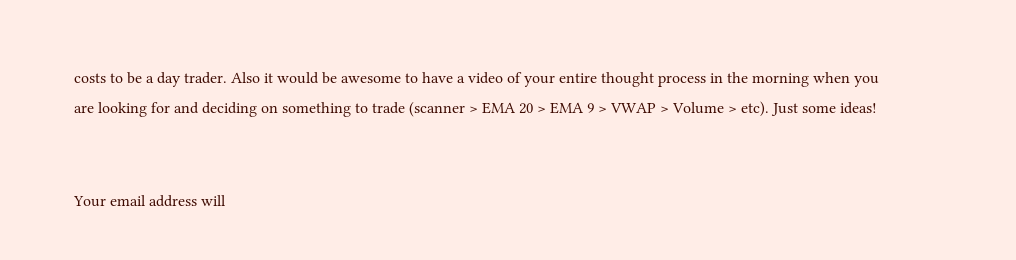costs to be a day trader. Also it would be awesome to have a video of your entire thought process in the morning when you are looking for and deciding on something to trade (scanner > EMA 20 > EMA 9 > VWAP > Volume > etc). Just some ideas!


Your email address will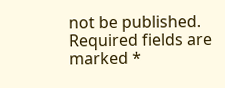not be published. Required fields are marked *